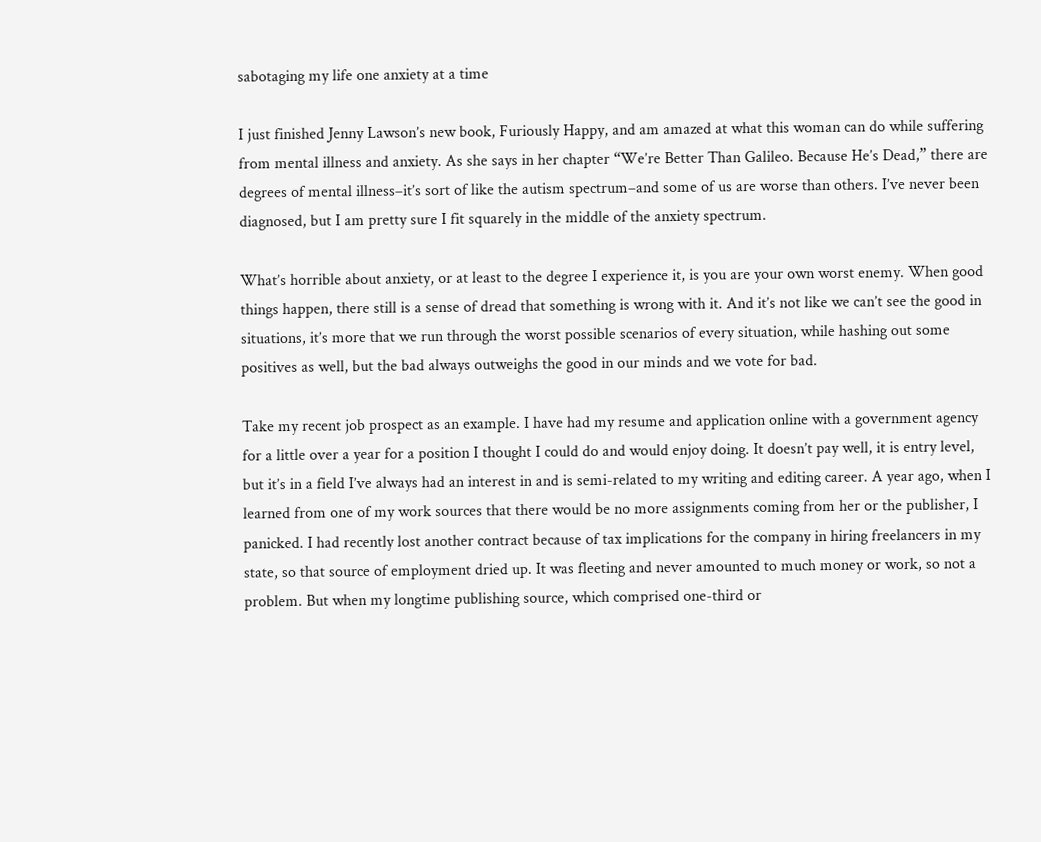sabotaging my life one anxiety at a time

I just finished Jenny Lawson’s new book, Furiously Happy, and am amazed at what this woman can do while suffering from mental illness and anxiety. As she says in her chapter “We’re Better Than Galileo. Because He’s Dead,” there are degrees of mental illness–it’s sort of like the autism spectrum–and some of us are worse than others. I’ve never been diagnosed, but I am pretty sure I fit squarely in the middle of the anxiety spectrum.

What’s horrible about anxiety, or at least to the degree I experience it, is you are your own worst enemy. When good things happen, there still is a sense of dread that something is wrong with it. And it’s not like we can’t see the good in situations, it’s more that we run through the worst possible scenarios of every situation, while hashing out some positives as well, but the bad always outweighs the good in our minds and we vote for bad.

Take my recent job prospect as an example. I have had my resume and application online with a government agency for a little over a year for a position I thought I could do and would enjoy doing. It doesn’t pay well, it is entry level, but it’s in a field I’ve always had an interest in and is semi-related to my writing and editing career. A year ago, when I learned from one of my work sources that there would be no more assignments coming from her or the publisher, I panicked. I had recently lost another contract because of tax implications for the company in hiring freelancers in my state, so that source of employment dried up. It was fleeting and never amounted to much money or work, so not a problem. But when my longtime publishing source, which comprised one-third or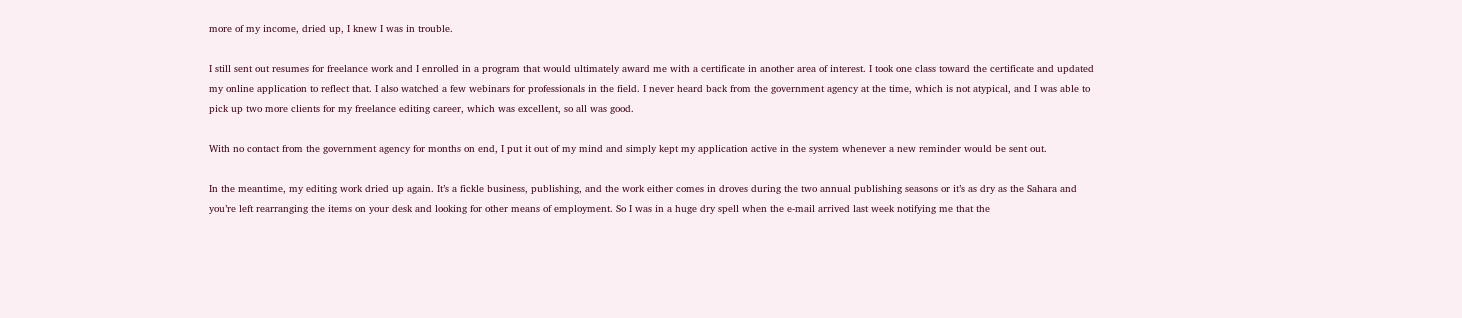more of my income, dried up, I knew I was in trouble.

I still sent out resumes for freelance work and I enrolled in a program that would ultimately award me with a certificate in another area of interest. I took one class toward the certificate and updated my online application to reflect that. I also watched a few webinars for professionals in the field. I never heard back from the government agency at the time, which is not atypical, and I was able to pick up two more clients for my freelance editing career, which was excellent, so all was good.

With no contact from the government agency for months on end, I put it out of my mind and simply kept my application active in the system whenever a new reminder would be sent out.

In the meantime, my editing work dried up again. It’s a fickle business, publishing, and the work either comes in droves during the two annual publishing seasons or it’s as dry as the Sahara and you’re left rearranging the items on your desk and looking for other means of employment. So I was in a huge dry spell when the e-mail arrived last week notifying me that the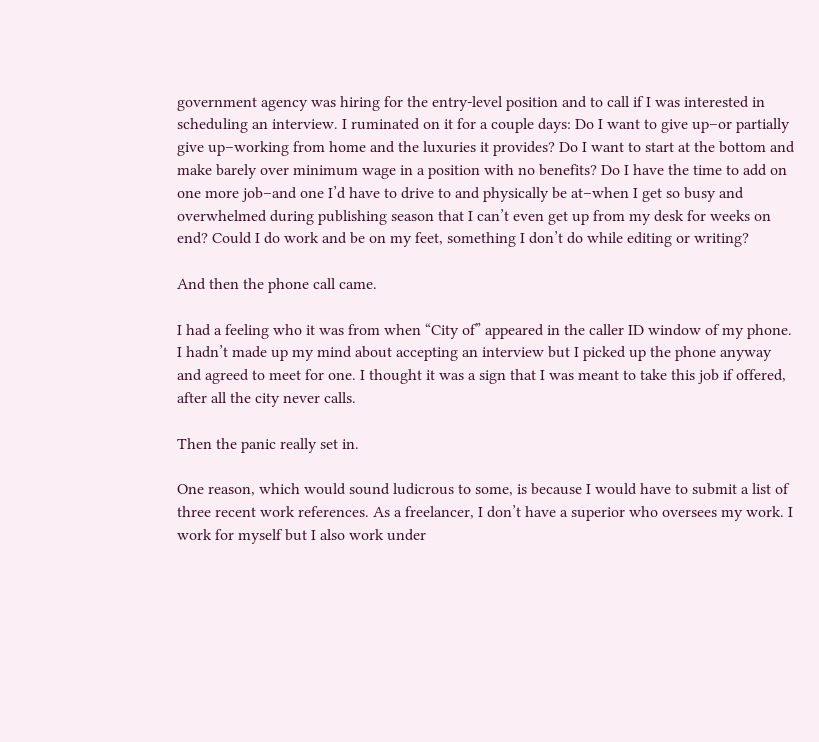government agency was hiring for the entry-level position and to call if I was interested in scheduling an interview. I ruminated on it for a couple days: Do I want to give up–or partially give up–working from home and the luxuries it provides? Do I want to start at the bottom and make barely over minimum wage in a position with no benefits? Do I have the time to add on one more job–and one I’d have to drive to and physically be at–when I get so busy and overwhelmed during publishing season that I can’t even get up from my desk for weeks on end? Could I do work and be on my feet, something I don’t do while editing or writing?

And then the phone call came.

I had a feeling who it was from when “City of” appeared in the caller ID window of my phone. I hadn’t made up my mind about accepting an interview but I picked up the phone anyway and agreed to meet for one. I thought it was a sign that I was meant to take this job if offered, after all the city never calls.

Then the panic really set in.

One reason, which would sound ludicrous to some, is because I would have to submit a list of three recent work references. As a freelancer, I don’t have a superior who oversees my work. I work for myself but I also work under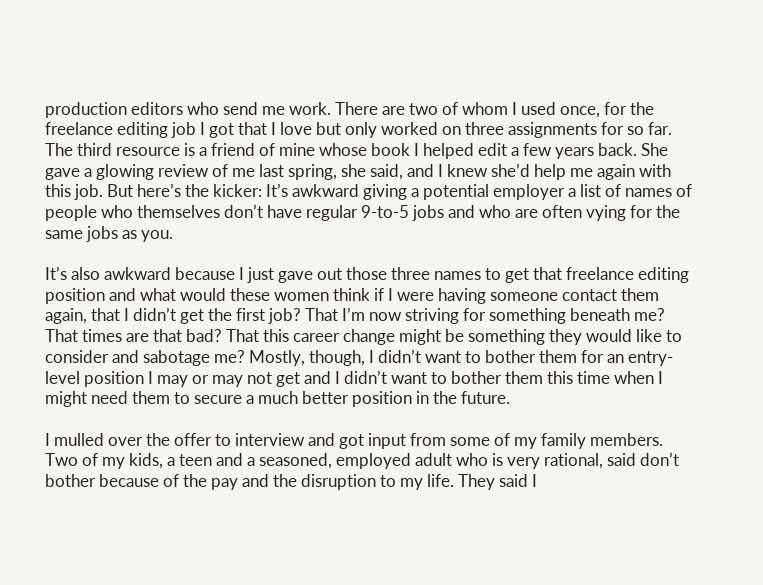production editors who send me work. There are two of whom I used once, for the freelance editing job I got that I love but only worked on three assignments for so far. The third resource is a friend of mine whose book I helped edit a few years back. She gave a glowing review of me last spring, she said, and I knew she’d help me again with this job. But here’s the kicker: It’s awkward giving a potential employer a list of names of people who themselves don’t have regular 9-to-5 jobs and who are often vying for the same jobs as you.

It’s also awkward because I just gave out those three names to get that freelance editing position and what would these women think if I were having someone contact them again, that I didn’t get the first job? That I’m now striving for something beneath me? That times are that bad? That this career change might be something they would like to consider and sabotage me? Mostly, though, I didn’t want to bother them for an entry-level position I may or may not get and I didn’t want to bother them this time when I might need them to secure a much better position in the future.

I mulled over the offer to interview and got input from some of my family members. Two of my kids, a teen and a seasoned, employed adult who is very rational, said don’t bother because of the pay and the disruption to my life. They said I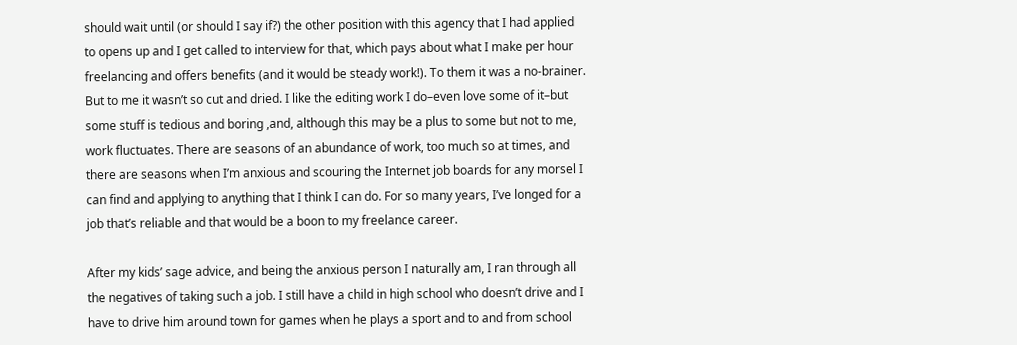should wait until (or should I say if?) the other position with this agency that I had applied to opens up and I get called to interview for that, which pays about what I make per hour freelancing and offers benefits (and it would be steady work!). To them it was a no-brainer. But to me it wasn’t so cut and dried. I like the editing work I do–even love some of it–but some stuff is tedious and boring ,and, although this may be a plus to some but not to me, work fluctuates. There are seasons of an abundance of work, too much so at times, and there are seasons when I’m anxious and scouring the Internet job boards for any morsel I can find and applying to anything that I think I can do. For so many years, I’ve longed for a job that’s reliable and that would be a boon to my freelance career.

After my kids’ sage advice, and being the anxious person I naturally am, I ran through all the negatives of taking such a job. I still have a child in high school who doesn’t drive and I have to drive him around town for games when he plays a sport and to and from school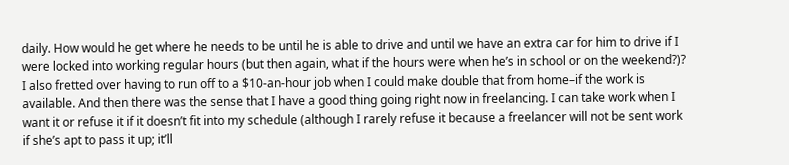daily. How would he get where he needs to be until he is able to drive and until we have an extra car for him to drive if I were locked into working regular hours (but then again, what if the hours were when he’s in school or on the weekend?)? I also fretted over having to run off to a $10-an-hour job when I could make double that from home–if the work is available. And then there was the sense that I have a good thing going right now in freelancing. I can take work when I want it or refuse it if it doesn’t fit into my schedule (although I rarely refuse it because a freelancer will not be sent work if she’s apt to pass it up; it’ll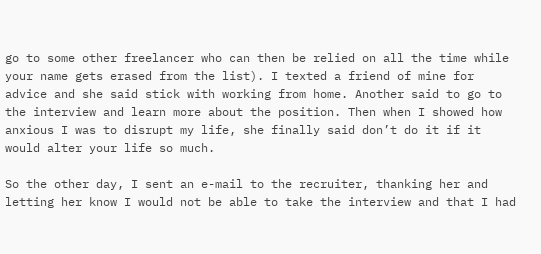go to some other freelancer who can then be relied on all the time while your name gets erased from the list). I texted a friend of mine for advice and she said stick with working from home. Another said to go to the interview and learn more about the position. Then when I showed how anxious I was to disrupt my life, she finally said don’t do it if it would alter your life so much.

So the other day, I sent an e-mail to the recruiter, thanking her and letting her know I would not be able to take the interview and that I had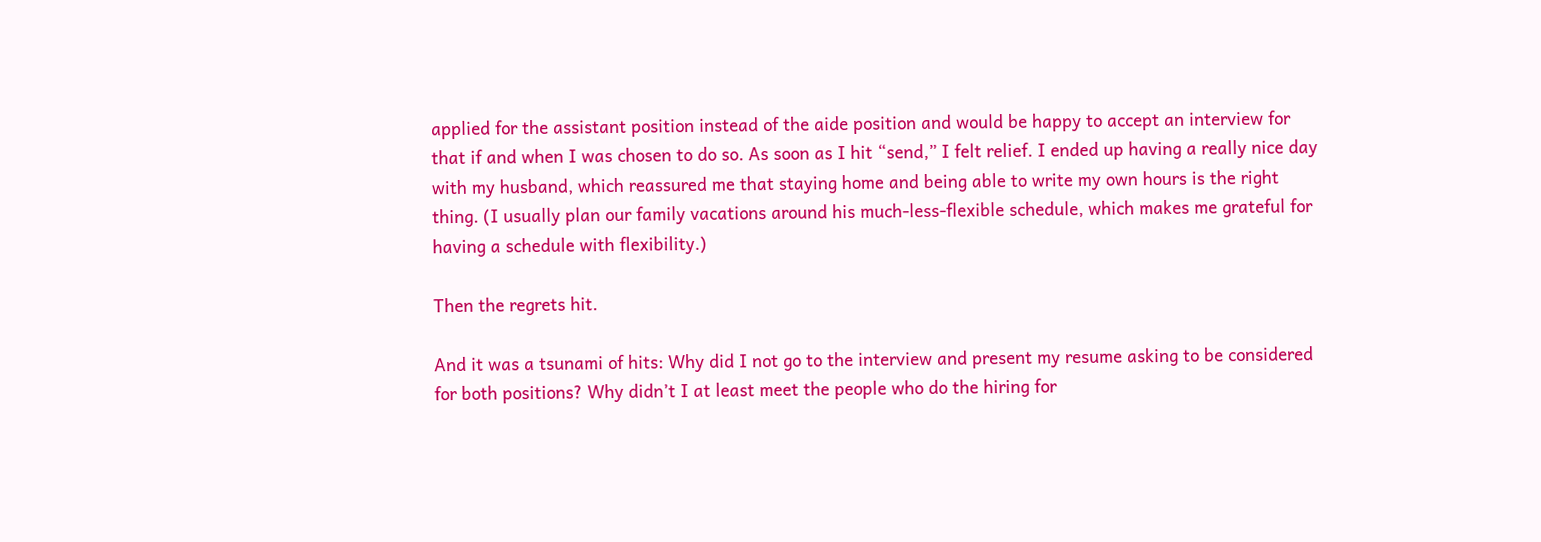applied for the assistant position instead of the aide position and would be happy to accept an interview for that if and when I was chosen to do so. As soon as I hit “send,” I felt relief. I ended up having a really nice day with my husband, which reassured me that staying home and being able to write my own hours is the right thing. (I usually plan our family vacations around his much-less-flexible schedule, which makes me grateful for having a schedule with flexibility.)

Then the regrets hit.

And it was a tsunami of hits: Why did I not go to the interview and present my resume asking to be considered for both positions? Why didn’t I at least meet the people who do the hiring for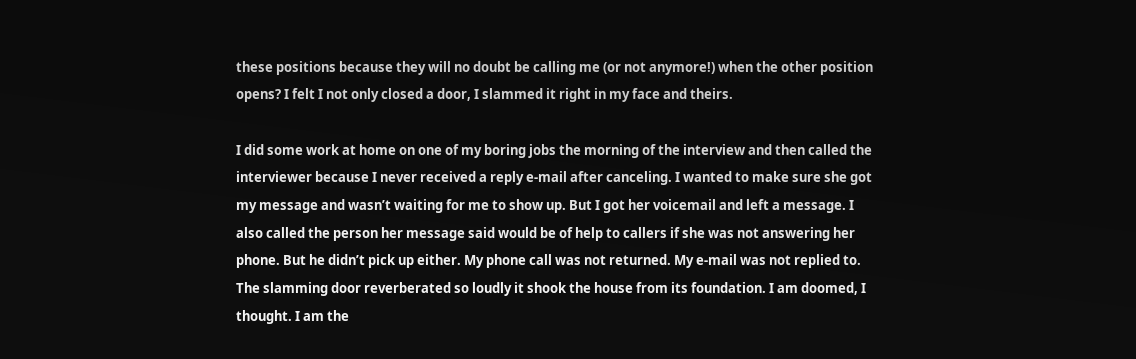these positions because they will no doubt be calling me (or not anymore!) when the other position opens? I felt I not only closed a door, I slammed it right in my face and theirs.

I did some work at home on one of my boring jobs the morning of the interview and then called the interviewer because I never received a reply e-mail after canceling. I wanted to make sure she got my message and wasn’t waiting for me to show up. But I got her voicemail and left a message. I also called the person her message said would be of help to callers if she was not answering her phone. But he didn’t pick up either. My phone call was not returned. My e-mail was not replied to. The slamming door reverberated so loudly it shook the house from its foundation. I am doomed, I thought. I am the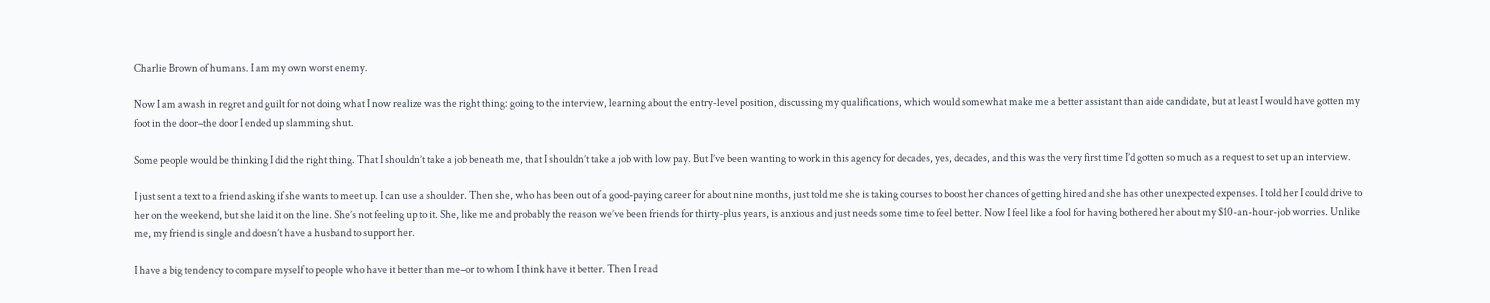Charlie Brown of humans. I am my own worst enemy.

Now I am awash in regret and guilt for not doing what I now realize was the right thing: going to the interview, learning about the entry-level position, discussing my qualifications, which would somewhat make me a better assistant than aide candidate, but at least I would have gotten my foot in the door–the door I ended up slamming shut.

Some people would be thinking I did the right thing. That I shouldn’t take a job beneath me, that I shouldn’t take a job with low pay. But I’ve been wanting to work in this agency for decades, yes, decades, and this was the very first time I’d gotten so much as a request to set up an interview.

I just sent a text to a friend asking if she wants to meet up. I can use a shoulder. Then she, who has been out of a good-paying career for about nine months, just told me she is taking courses to boost her chances of getting hired and she has other unexpected expenses. I told her I could drive to her on the weekend, but she laid it on the line. She’s not feeling up to it. She, like me and probably the reason we’ve been friends for thirty-plus years, is anxious and just needs some time to feel better. Now I feel like a fool for having bothered her about my $10-an-hour-job worries. Unlike me, my friend is single and doesn’t have a husband to support her.

I have a big tendency to compare myself to people who have it better than me–or to whom I think have it better. Then I read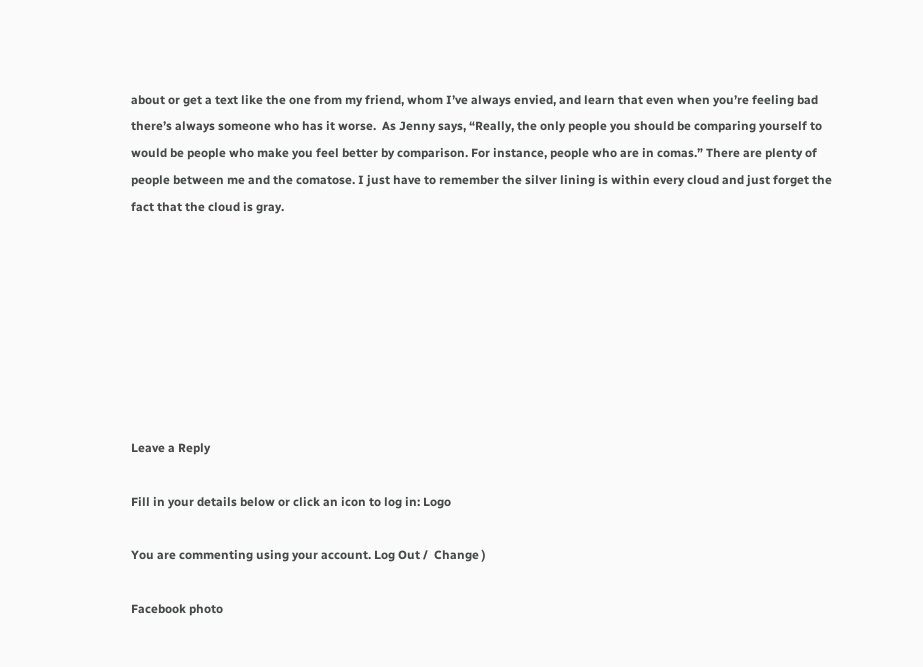about or get a text like the one from my friend, whom I’ve always envied, and learn that even when you’re feeling bad there’s always someone who has it worse.  As Jenny says, “Really, the only people you should be comparing yourself to would be people who make you feel better by comparison. For instance, people who are in comas.” There are plenty of people between me and the comatose. I just have to remember the silver lining is within every cloud and just forget the fact that the cloud is gray.








Leave a Reply

Fill in your details below or click an icon to log in: Logo

You are commenting using your account. Log Out /  Change )

Facebook photo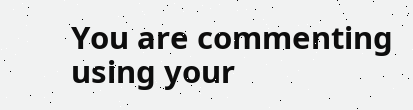You are commenting using your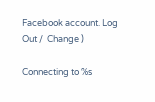Facebook account. Log Out /  Change )

Connecting to %s